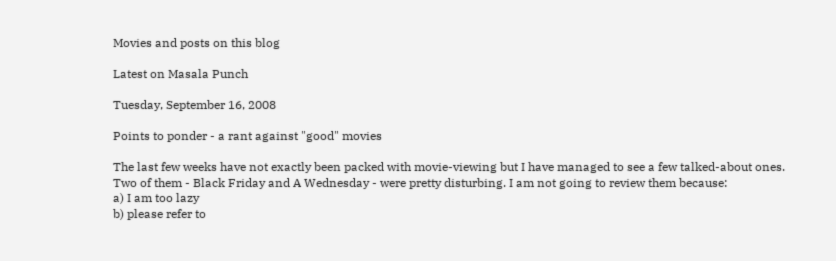Movies and posts on this blog

Latest on Masala Punch

Tuesday, September 16, 2008

Points to ponder - a rant against "good" movies

The last few weeks have not exactly been packed with movie-viewing but I have managed to see a few talked-about ones. Two of them - Black Friday and A Wednesday - were pretty disturbing. I am not going to review them because:
a) I am too lazy
b) please refer to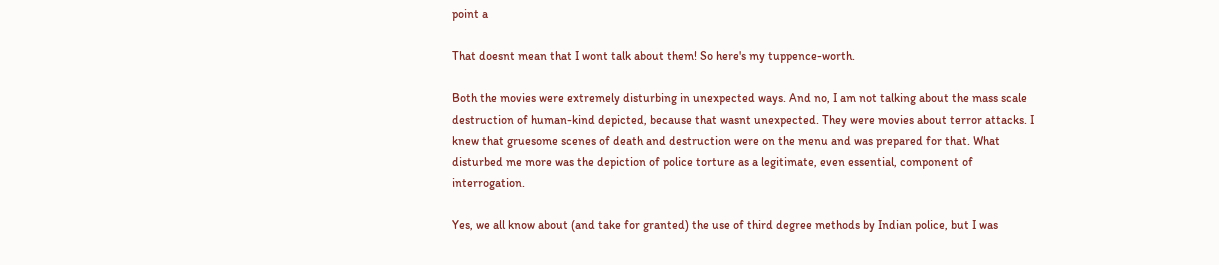point a

That doesnt mean that I wont talk about them! So here's my tuppence-worth.

Both the movies were extremely disturbing in unexpected ways. And no, I am not talking about the mass scale destruction of human-kind depicted, because that wasnt unexpected. They were movies about terror attacks. I knew that gruesome scenes of death and destruction were on the menu and was prepared for that. What disturbed me more was the depiction of police torture as a legitimate, even essential, component of interrogation.

Yes, we all know about (and take for granted) the use of third degree methods by Indian police, but I was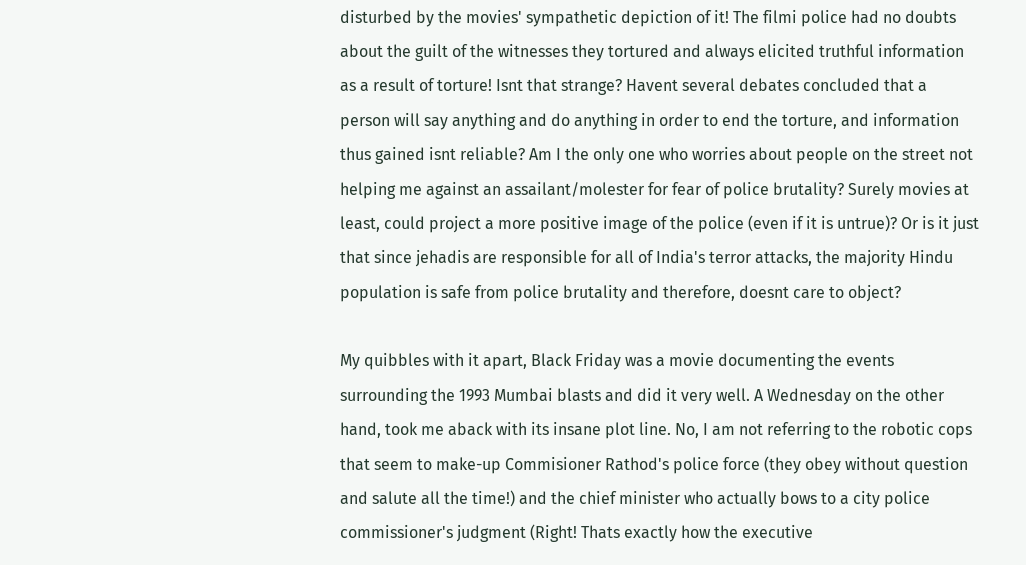disturbed by the movies' sympathetic depiction of it! The filmi police had no doubts about the guilt of the witnesses they tortured and always elicited truthful information as a result of torture! Isnt that strange? Havent several debates concluded that a person will say anything and do anything in order to end the torture, and information thus gained isnt reliable? Am I the only one who worries about people on the street not helping me against an assailant/molester for fear of police brutality? Surely movies at least, could project a more positive image of the police (even if it is untrue)? Or is it just that since jehadis are responsible for all of India's terror attacks, the majority Hindu population is safe from police brutality and therefore, doesnt care to object?

My quibbles with it apart, Black Friday was a movie documenting the events surrounding the 1993 Mumbai blasts and did it very well. A Wednesday on the other hand, took me aback with its insane plot line. No, I am not referring to the robotic cops that seem to make-up Commisioner Rathod's police force (they obey without question and salute all the time!) and the chief minister who actually bows to a city police commissioner's judgment (Right! Thats exactly how the executive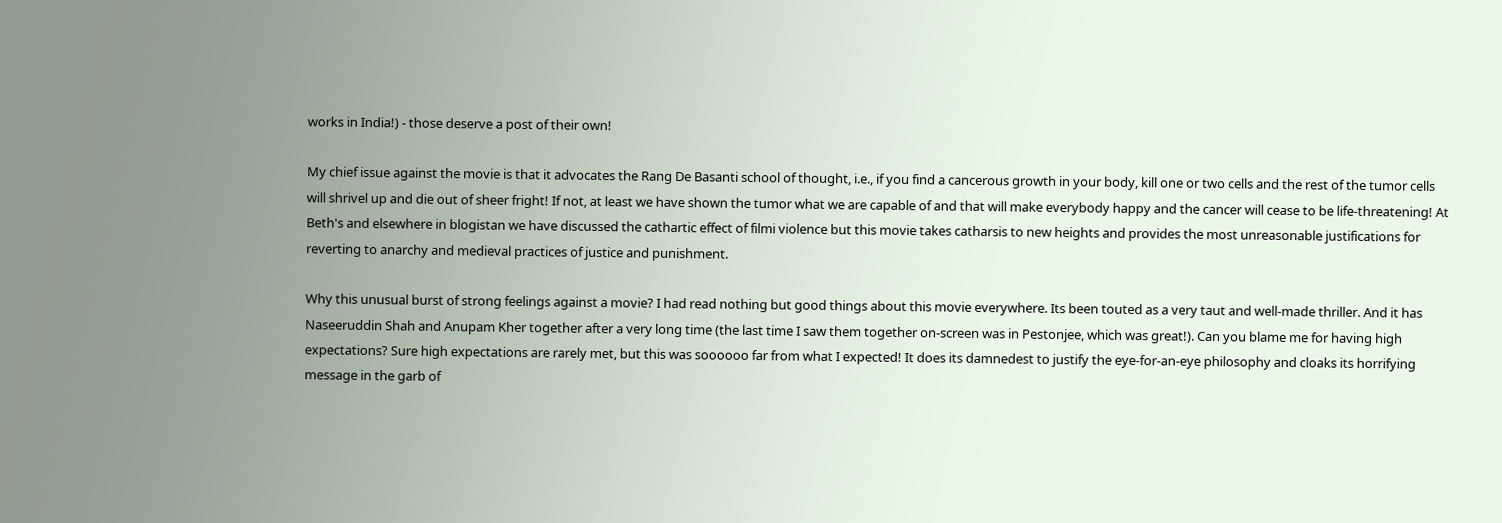works in India!) - those deserve a post of their own!

My chief issue against the movie is that it advocates the Rang De Basanti school of thought, i.e., if you find a cancerous growth in your body, kill one or two cells and the rest of the tumor cells will shrivel up and die out of sheer fright! If not, at least we have shown the tumor what we are capable of and that will make everybody happy and the cancer will cease to be life-threatening! At Beth's and elsewhere in blogistan we have discussed the cathartic effect of filmi violence but this movie takes catharsis to new heights and provides the most unreasonable justifications for reverting to anarchy and medieval practices of justice and punishment.

Why this unusual burst of strong feelings against a movie? I had read nothing but good things about this movie everywhere. Its been touted as a very taut and well-made thriller. And it has Naseeruddin Shah and Anupam Kher together after a very long time (the last time I saw them together on-screen was in Pestonjee, which was great!). Can you blame me for having high expectations? Sure high expectations are rarely met, but this was soooooo far from what I expected! It does its damnedest to justify the eye-for-an-eye philosophy and cloaks its horrifying message in the garb of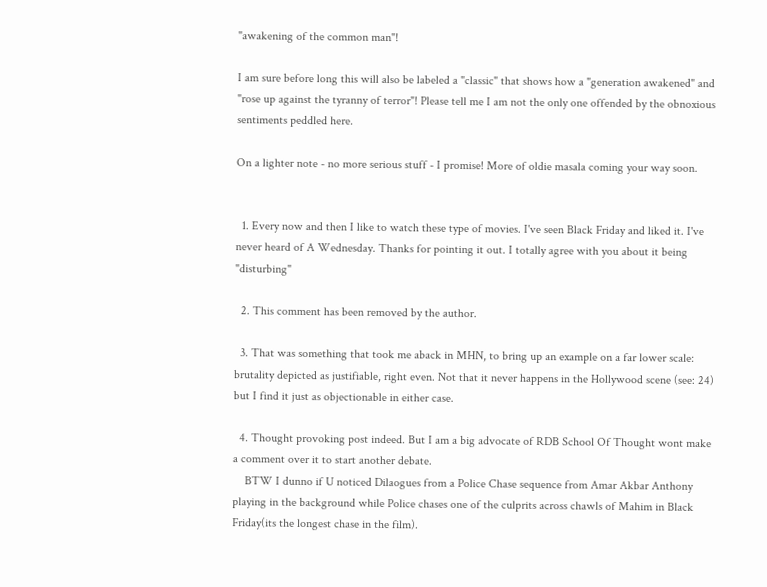"awakening of the common man"!

I am sure before long this will also be labeled a "classic" that shows how a "generation awakened" and "rose up against the tyranny of terror"! Please tell me I am not the only one offended by the obnoxious sentiments peddled here.

On a lighter note - no more serious stuff - I promise! More of oldie masala coming your way soon.


  1. Every now and then I like to watch these type of movies. I've seen Black Friday and liked it. I've never heard of A Wednesday. Thanks for pointing it out. I totally agree with you about it being "disturbing"

  2. This comment has been removed by the author.

  3. That was something that took me aback in MHN, to bring up an example on a far lower scale: brutality depicted as justifiable, right even. Not that it never happens in the Hollywood scene (see: 24) but I find it just as objectionable in either case.

  4. Thought provoking post indeed. But I am a big advocate of RDB School Of Thought wont make a comment over it to start another debate.
    BTW I dunno if U noticed Dilaogues from a Police Chase sequence from Amar Akbar Anthony playing in the background while Police chases one of the culprits across chawls of Mahim in Black Friday(its the longest chase in the film).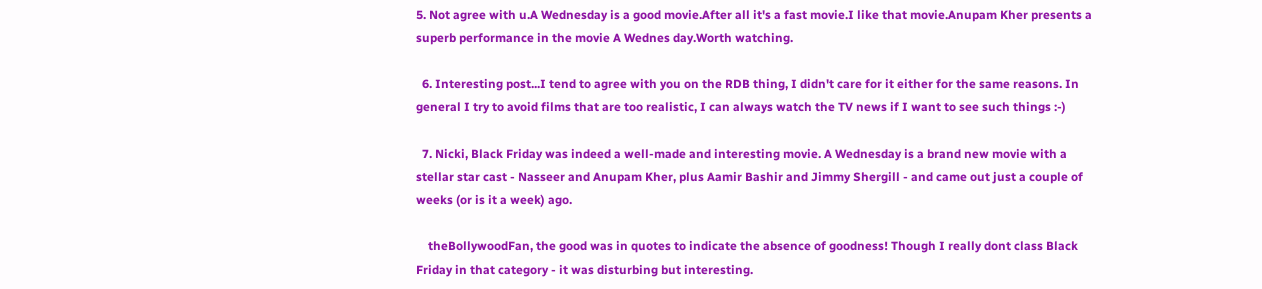5. Not agree with u.A Wednesday is a good movie.After all it's a fast movie.I like that movie.Anupam Kher presents a superb performance in the movie A Wednes day.Worth watching.

  6. Interesting post...I tend to agree with you on the RDB thing, I didn't care for it either for the same reasons. In general I try to avoid films that are too realistic, I can always watch the TV news if I want to see such things :-)

  7. Nicki, Black Friday was indeed a well-made and interesting movie. A Wednesday is a brand new movie with a stellar star cast - Nasseer and Anupam Kher, plus Aamir Bashir and Jimmy Shergill - and came out just a couple of weeks (or is it a week) ago.

    theBollywoodFan, the good was in quotes to indicate the absence of goodness! Though I really dont class Black Friday in that category - it was disturbing but interesting.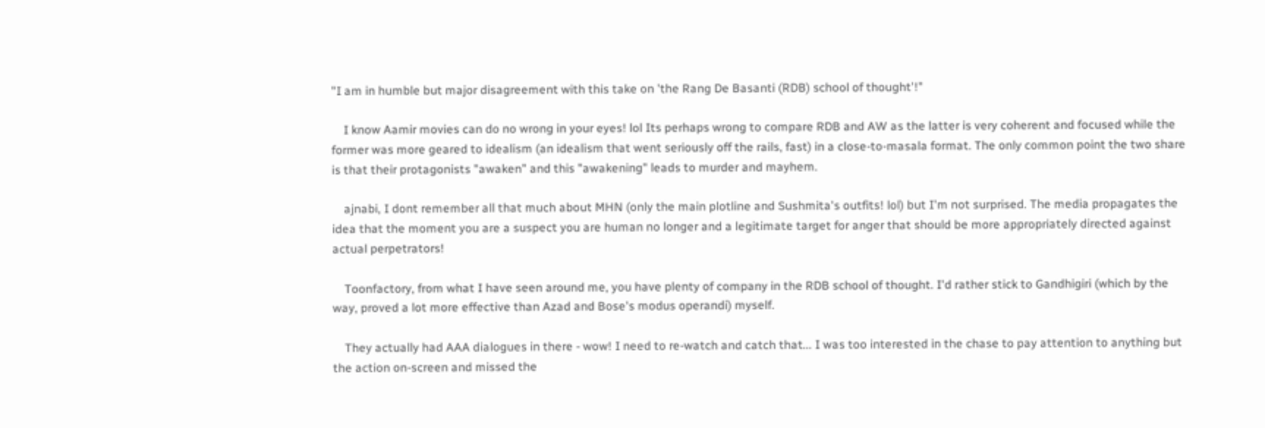"I am in humble but major disagreement with this take on 'the Rang De Basanti (RDB) school of thought'!"

    I know Aamir movies can do no wrong in your eyes! lol Its perhaps wrong to compare RDB and AW as the latter is very coherent and focused while the former was more geared to idealism (an idealism that went seriously off the rails, fast) in a close-to-masala format. The only common point the two share is that their protagonists "awaken" and this "awakening" leads to murder and mayhem.

    ajnabi, I dont remember all that much about MHN (only the main plotline and Sushmita's outfits! lol) but I'm not surprised. The media propagates the idea that the moment you are a suspect you are human no longer and a legitimate target for anger that should be more appropriately directed against actual perpetrators!

    Toonfactory, from what I have seen around me, you have plenty of company in the RDB school of thought. I'd rather stick to Gandhigiri (which by the way, proved a lot more effective than Azad and Bose's modus operandi) myself.

    They actually had AAA dialogues in there - wow! I need to re-watch and catch that... I was too interested in the chase to pay attention to anything but the action on-screen and missed the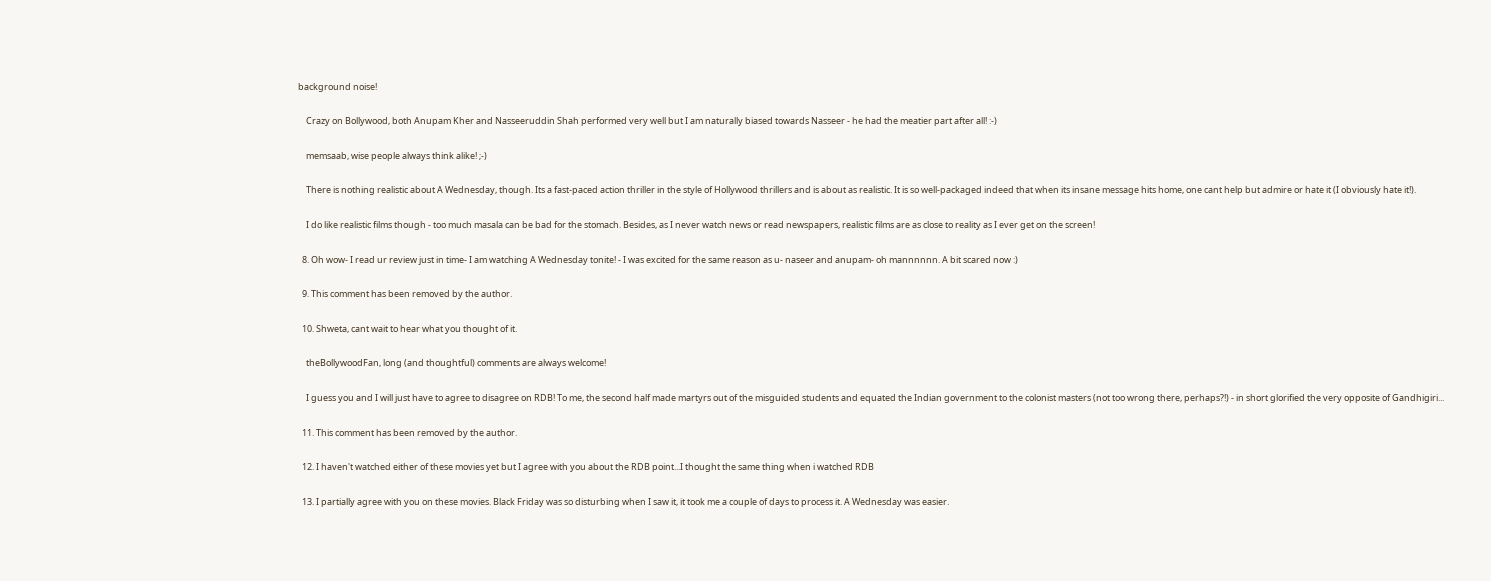background noise!

    Crazy on Bollywood, both Anupam Kher and Nasseeruddin Shah performed very well but I am naturally biased towards Nasseer - he had the meatier part after all! :-)

    memsaab, wise people always think alike! ;-)

    There is nothing realistic about A Wednesday, though. Its a fast-paced action thriller in the style of Hollywood thrillers and is about as realistic. It is so well-packaged indeed that when its insane message hits home, one cant help but admire or hate it (I obviously hate it!).

    I do like realistic films though - too much masala can be bad for the stomach. Besides, as I never watch news or read newspapers, realistic films are as close to reality as I ever get on the screen!

  8. Oh wow- I read ur review just in time- I am watching A Wednesday tonite! - I was excited for the same reason as u- naseer and anupam- oh mannnnnn. A bit scared now :)

  9. This comment has been removed by the author.

  10. Shweta, cant wait to hear what you thought of it.

    theBollywoodFan, long (and thoughtful) comments are always welcome!

    I guess you and I will just have to agree to disagree on RDB! To me, the second half made martyrs out of the misguided students and equated the Indian government to the colonist masters (not too wrong there, perhaps?!) - in short glorified the very opposite of Gandhigiri...

  11. This comment has been removed by the author.

  12. I haven't watched either of these movies yet but I agree with you about the RDB point...I thought the same thing when i watched RDB

  13. I partially agree with you on these movies. Black Friday was so disturbing when I saw it, it took me a couple of days to process it. A Wednesday was easier.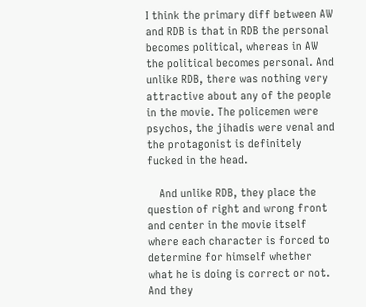I think the primary diff between AW and RDB is that in RDB the personal becomes political, whereas in AW the political becomes personal. And unlike RDB, there was nothing very attractive about any of the people in the movie. The policemen were psychos, the jihadis were venal and the protagonist is definitely fucked in the head.

    And unlike RDB, they place the question of right and wrong front and center in the movie itself where each character is forced to determine for himself whether what he is doing is correct or not. And they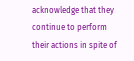acknowledge that they continue to perform their actions in spite of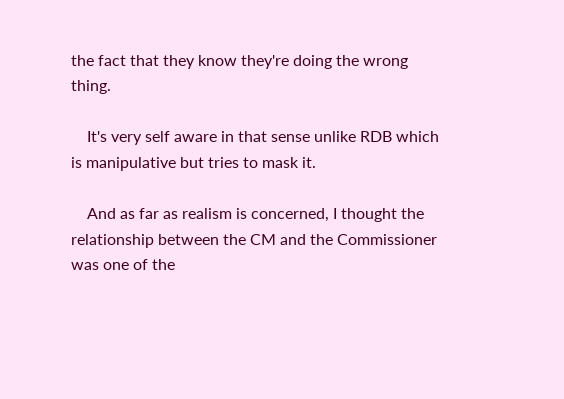the fact that they know they're doing the wrong thing.

    It's very self aware in that sense unlike RDB which is manipulative but tries to mask it.

    And as far as realism is concerned, I thought the relationship between the CM and the Commissioner was one of the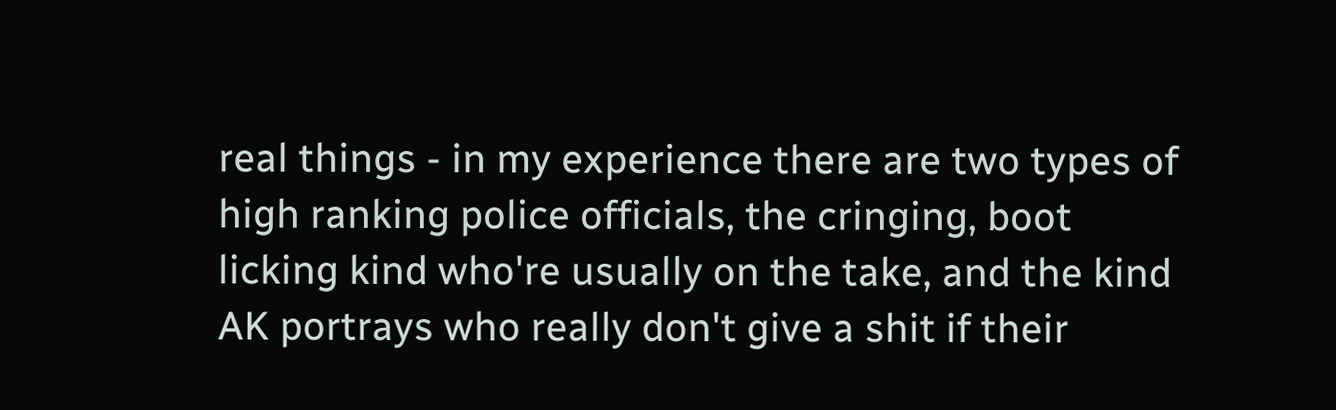real things - in my experience there are two types of high ranking police officials, the cringing, boot licking kind who're usually on the take, and the kind AK portrays who really don't give a shit if their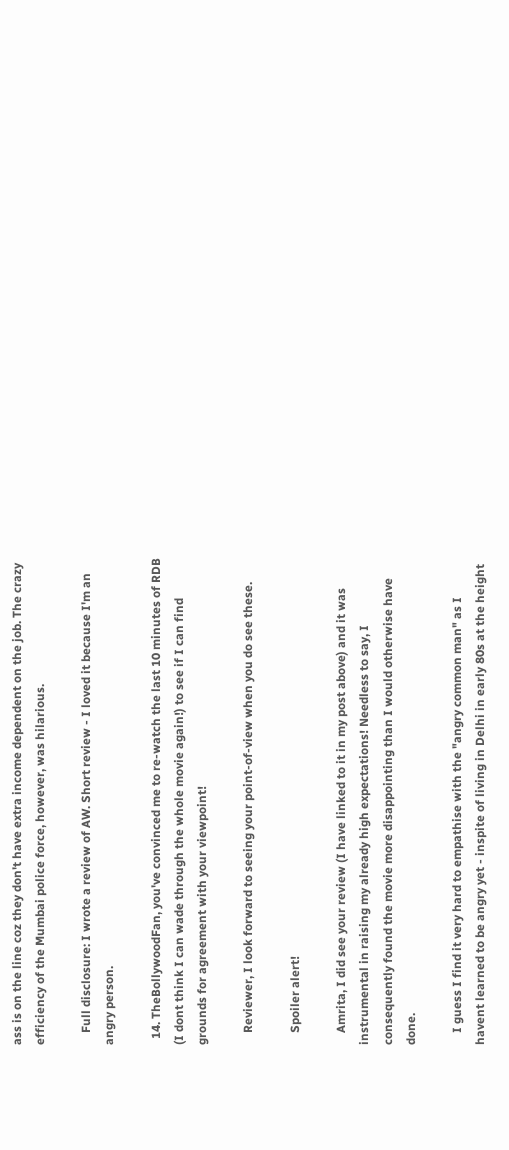ass is on the line coz they don't have extra income dependent on the job. The crazy efficiency of the Mumbai police force, however, was hilarious.

    Full disclosure: I wrote a review of AW. Short review - I loved it because I'm an angry person.

  14. TheBollywoodFan, you've convinced me to re-watch the last 10 minutes of RDB (I dont think I can wade through the whole movie again!) to see if I can find grounds for agreement with your viewpoint!

    Reviewer, I look forward to seeing your point-of-view when you do see these.

    Spoiler alert!

    Amrita, I did see your review (I have linked to it in my post above) and it was instrumental in raising my already high expectations! Needless to say, I consequently found the movie more disappointing than I would otherwise have done.

    I guess I find it very hard to empathise with the "angry common man" as I havent learned to be angry yet - inspite of living in Delhi in early 80s at the height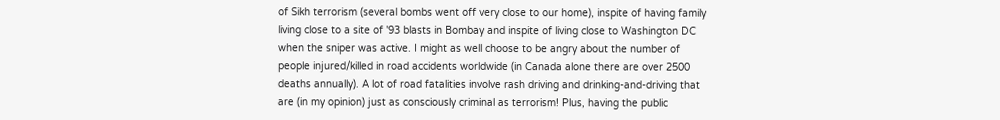of Sikh terrorism (several bombs went off very close to our home), inspite of having family living close to a site of '93 blasts in Bombay and inspite of living close to Washington DC when the sniper was active. I might as well choose to be angry about the number of people injured/killed in road accidents worldwide (in Canada alone there are over 2500 deaths annually). A lot of road fatalities involve rash driving and drinking-and-driving that are (in my opinion) just as consciously criminal as terrorism! Plus, having the public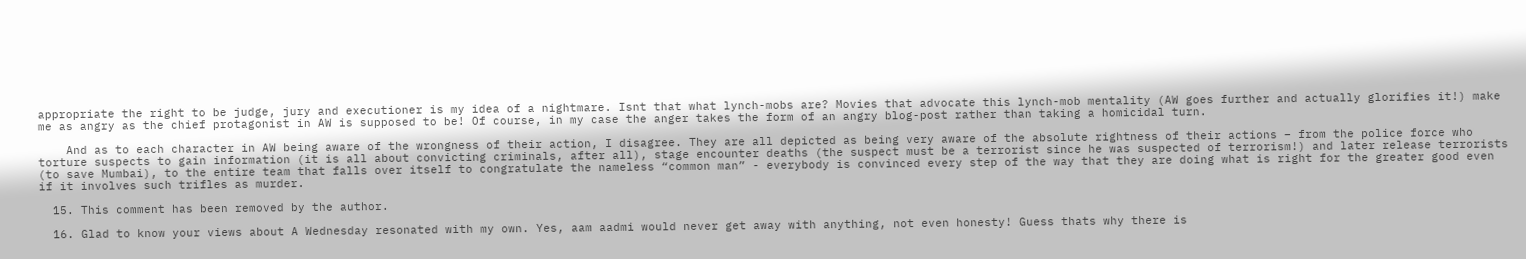appropriate the right to be judge, jury and executioner is my idea of a nightmare. Isnt that what lynch-mobs are? Movies that advocate this lynch-mob mentality (AW goes further and actually glorifies it!) make me as angry as the chief protagonist in AW is supposed to be! Of course, in my case the anger takes the form of an angry blog-post rather than taking a homicidal turn.

    And as to each character in AW being aware of the wrongness of their action, I disagree. They are all depicted as being very aware of the absolute rightness of their actions – from the police force who torture suspects to gain information (it is all about convicting criminals, after all), stage encounter deaths (the suspect must be a terrorist since he was suspected of terrorism!) and later release terrorists (to save Mumbai), to the entire team that falls over itself to congratulate the nameless “common man” - everybody is convinced every step of the way that they are doing what is right for the greater good even if it involves such trifles as murder.

  15. This comment has been removed by the author.

  16. Glad to know your views about A Wednesday resonated with my own. Yes, aam aadmi would never get away with anything, not even honesty! Guess thats why there is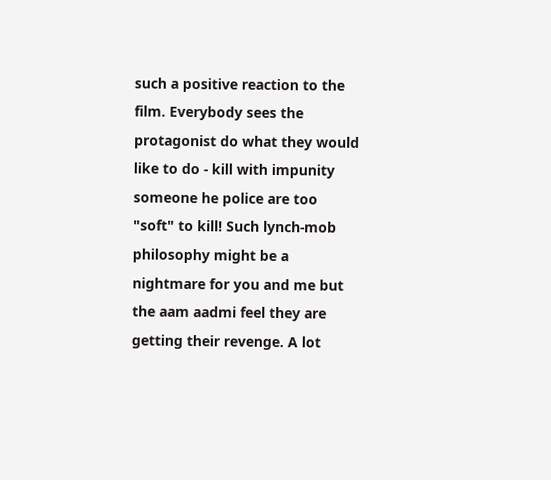such a positive reaction to the film. Everybody sees the protagonist do what they would like to do - kill with impunity someone he police are too "soft" to kill! Such lynch-mob philosophy might be a nightmare for you and me but the aam aadmi feel they are getting their revenge. A lot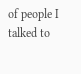of people I talked to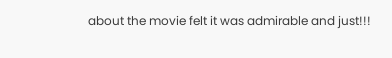about the movie felt it was admirable and just!!!